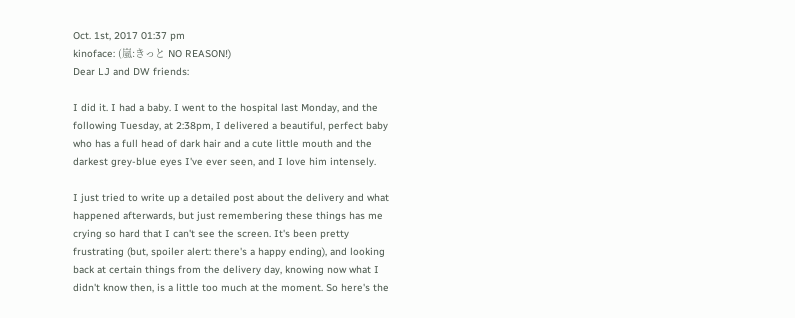Oct. 1st, 2017 01:37 pm
kinoface: (嵐:きっと NO REASON!)
Dear LJ and DW friends:

I did it. I had a baby. I went to the hospital last Monday, and the following Tuesday, at 2:38pm, I delivered a beautiful, perfect baby who has a full head of dark hair and a cute little mouth and the darkest grey-blue eyes I've ever seen, and I love him intensely.

I just tried to write up a detailed post about the delivery and what happened afterwards, but just remembering these things has me crying so hard that I can't see the screen. It's been pretty frustrating (but, spoiler alert: there's a happy ending), and looking back at certain things from the delivery day, knowing now what I didn't know then, is a little too much at the moment. So here's the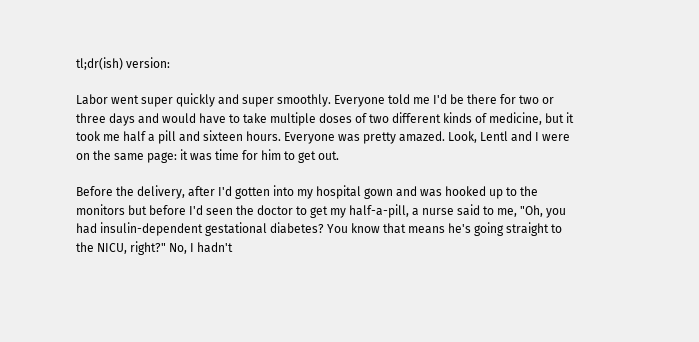tl;dr(ish) version:

Labor went super quickly and super smoothly. Everyone told me I'd be there for two or three days and would have to take multiple doses of two different kinds of medicine, but it took me half a pill and sixteen hours. Everyone was pretty amazed. Look, Lentl and I were on the same page: it was time for him to get out.

Before the delivery, after I'd gotten into my hospital gown and was hooked up to the monitors but before I'd seen the doctor to get my half-a-pill, a nurse said to me, "Oh, you had insulin-dependent gestational diabetes? You know that means he's going straight to the NICU, right?" No, I hadn't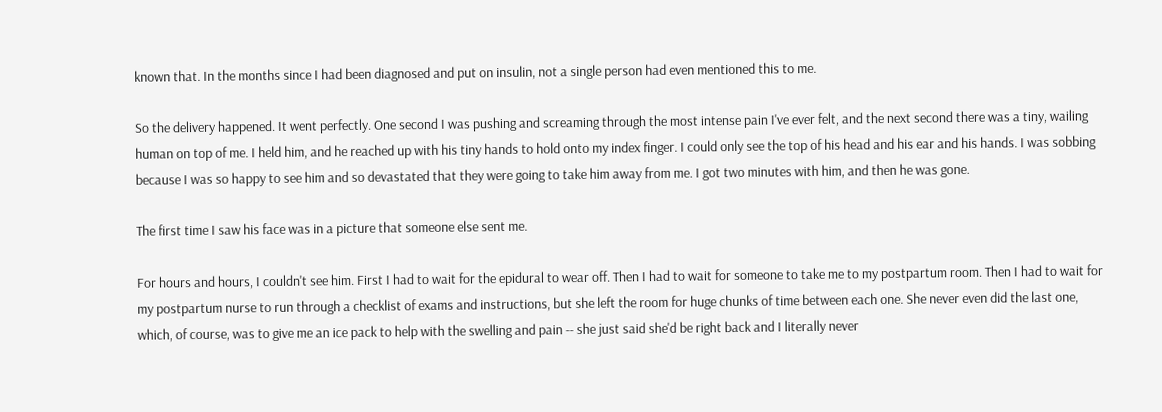known that. In the months since I had been diagnosed and put on insulin, not a single person had even mentioned this to me.

So the delivery happened. It went perfectly. One second I was pushing and screaming through the most intense pain I've ever felt, and the next second there was a tiny, wailing human on top of me. I held him, and he reached up with his tiny hands to hold onto my index finger. I could only see the top of his head and his ear and his hands. I was sobbing because I was so happy to see him and so devastated that they were going to take him away from me. I got two minutes with him, and then he was gone.

The first time I saw his face was in a picture that someone else sent me.

For hours and hours, I couldn't see him. First I had to wait for the epidural to wear off. Then I had to wait for someone to take me to my postpartum room. Then I had to wait for my postpartum nurse to run through a checklist of exams and instructions, but she left the room for huge chunks of time between each one. She never even did the last one, which, of course, was to give me an ice pack to help with the swelling and pain -- she just said she'd be right back and I literally never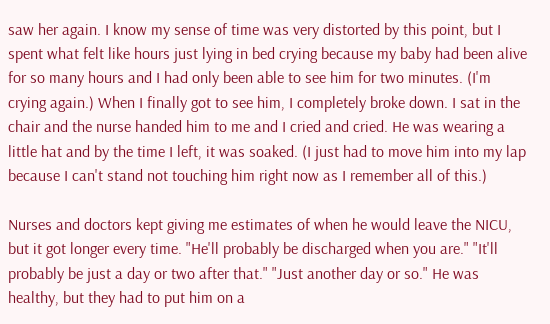saw her again. I know my sense of time was very distorted by this point, but I spent what felt like hours just lying in bed crying because my baby had been alive for so many hours and I had only been able to see him for two minutes. (I'm crying again.) When I finally got to see him, I completely broke down. I sat in the chair and the nurse handed him to me and I cried and cried. He was wearing a little hat and by the time I left, it was soaked. (I just had to move him into my lap because I can't stand not touching him right now as I remember all of this.)

Nurses and doctors kept giving me estimates of when he would leave the NICU, but it got longer every time. "He'll probably be discharged when you are." "It'll probably be just a day or two after that." "Just another day or so." He was healthy, but they had to put him on a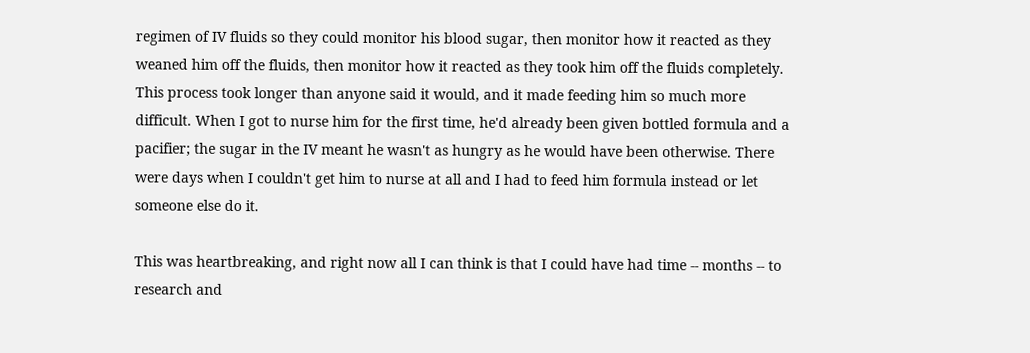regimen of IV fluids so they could monitor his blood sugar, then monitor how it reacted as they weaned him off the fluids, then monitor how it reacted as they took him off the fluids completely. This process took longer than anyone said it would, and it made feeding him so much more difficult. When I got to nurse him for the first time, he'd already been given bottled formula and a pacifier; the sugar in the IV meant he wasn't as hungry as he would have been otherwise. There were days when I couldn't get him to nurse at all and I had to feed him formula instead or let someone else do it.

This was heartbreaking, and right now all I can think is that I could have had time -- months -- to research and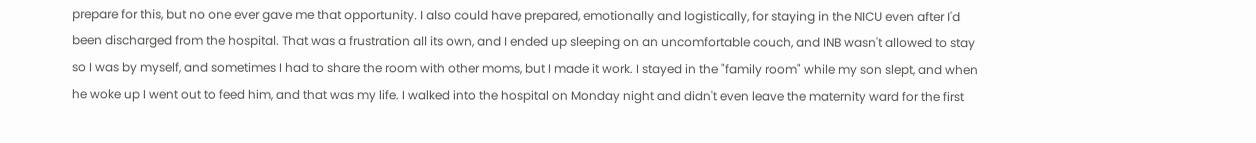prepare for this, but no one ever gave me that opportunity. I also could have prepared, emotionally and logistically, for staying in the NICU even after I'd been discharged from the hospital. That was a frustration all its own, and I ended up sleeping on an uncomfortable couch, and INB wasn't allowed to stay so I was by myself, and sometimes I had to share the room with other moms, but I made it work. I stayed in the "family room" while my son slept, and when he woke up I went out to feed him, and that was my life. I walked into the hospital on Monday night and didn't even leave the maternity ward for the first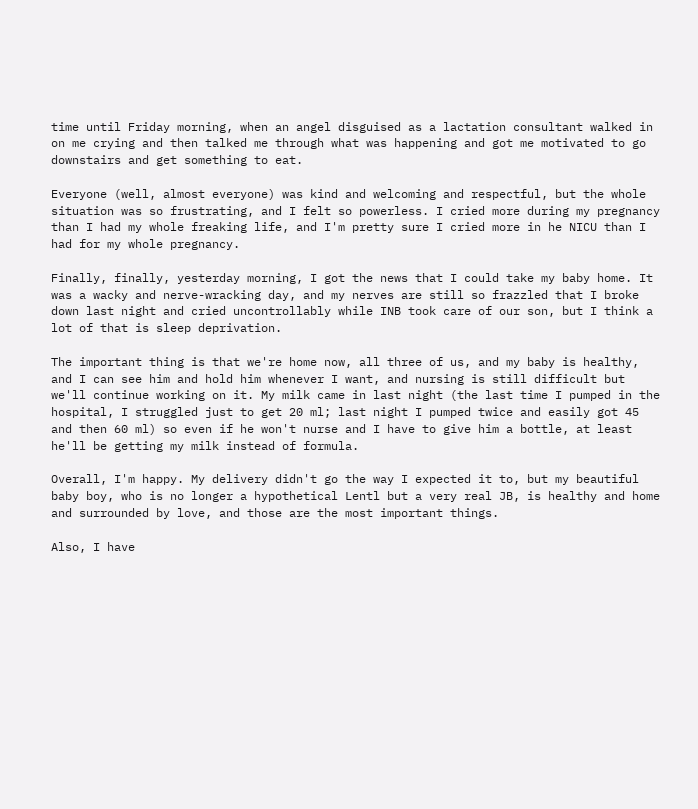time until Friday morning, when an angel disguised as a lactation consultant walked in on me crying and then talked me through what was happening and got me motivated to go downstairs and get something to eat.

Everyone (well, almost everyone) was kind and welcoming and respectful, but the whole situation was so frustrating, and I felt so powerless. I cried more during my pregnancy than I had my whole freaking life, and I'm pretty sure I cried more in he NICU than I had for my whole pregnancy.

Finally, finally, yesterday morning, I got the news that I could take my baby home. It was a wacky and nerve-wracking day, and my nerves are still so frazzled that I broke down last night and cried uncontrollably while INB took care of our son, but I think a lot of that is sleep deprivation.

The important thing is that we're home now, all three of us, and my baby is healthy, and I can see him and hold him whenever I want, and nursing is still difficult but we'll continue working on it. My milk came in last night (the last time I pumped in the hospital, I struggled just to get 20 ml; last night I pumped twice and easily got 45 and then 60 ml) so even if he won't nurse and I have to give him a bottle, at least he'll be getting my milk instead of formula.

Overall, I'm happy. My delivery didn't go the way I expected it to, but my beautiful baby boy, who is no longer a hypothetical Lentl but a very real JB, is healthy and home and surrounded by love, and those are the most important things.

Also, I have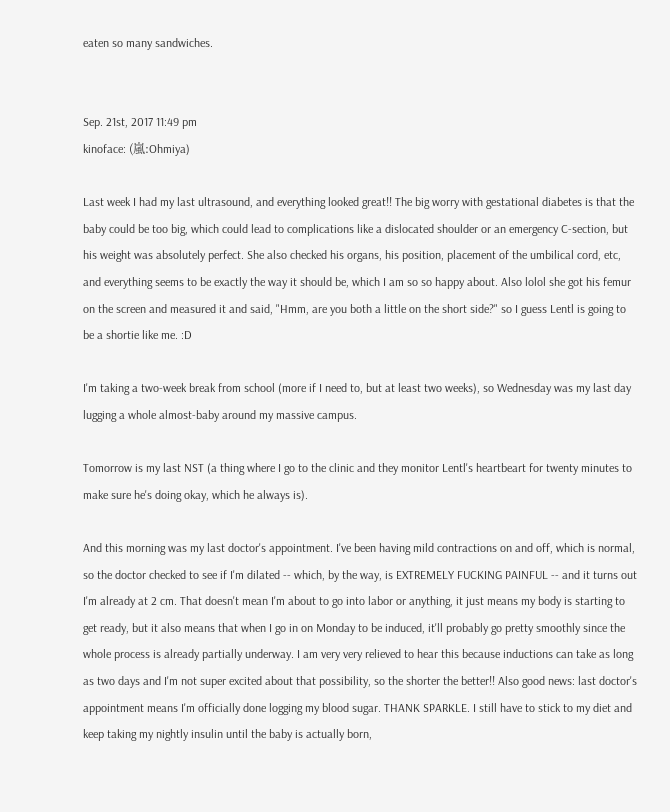eaten so many sandwiches.


Sep. 21st, 2017 11:49 pm
kinoface: (嵐:Ohmiya)

Last week I had my last ultrasound, and everything looked great!! The big worry with gestational diabetes is that the baby could be too big, which could lead to complications like a dislocated shoulder or an emergency C-section, but his weight was absolutely perfect. She also checked his organs, his position, placement of the umbilical cord, etc, and everything seems to be exactly the way it should be, which I am so so happy about. Also lolol she got his femur on the screen and measured it and said, "Hmm, are you both a little on the short side?" so I guess Lentl is going to be a shortie like me. :D

I'm taking a two-week break from school (more if I need to, but at least two weeks), so Wednesday was my last day lugging a whole almost-baby around my massive campus.

Tomorrow is my last NST (a thing where I go to the clinic and they monitor Lentl's heartbeart for twenty minutes to make sure he's doing okay, which he always is).

And this morning was my last doctor's appointment. I've been having mild contractions on and off, which is normal, so the doctor checked to see if I'm dilated -- which, by the way, is EXTREMELY FUCKING PAINFUL -- and it turns out I'm already at 2 cm. That doesn't mean I'm about to go into labor or anything, it just means my body is starting to get ready, but it also means that when I go in on Monday to be induced, it'll probably go pretty smoothly since the whole process is already partially underway. I am very very relieved to hear this because inductions can take as long as two days and I'm not super excited about that possibility, so the shorter the better!! Also good news: last doctor's appointment means I'm officially done logging my blood sugar. THANK SPARKLE. I still have to stick to my diet and keep taking my nightly insulin until the baby is actually born,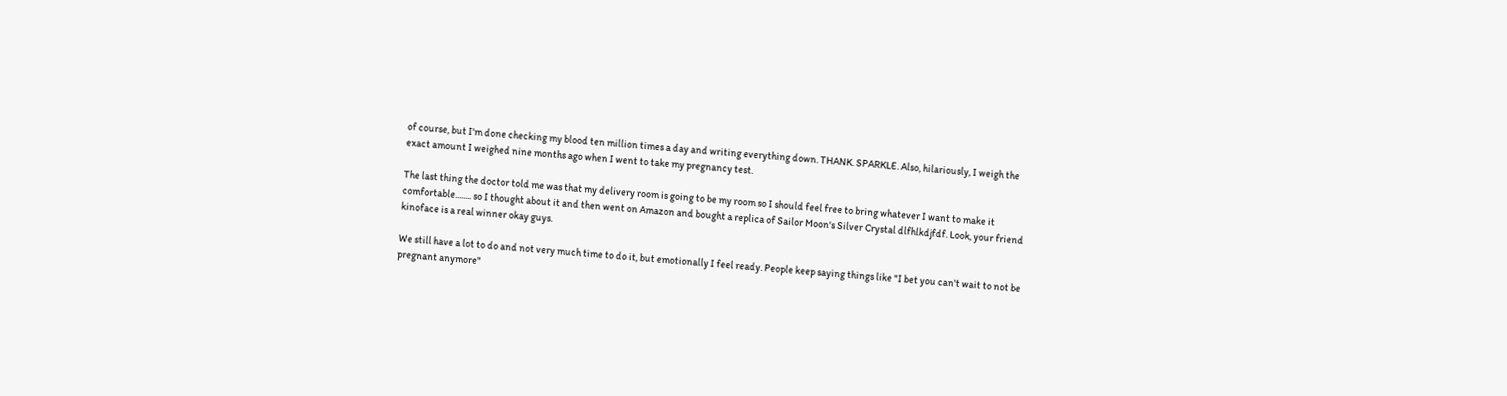of course, but I'm done checking my blood ten million times a day and writing everything down. THANK. SPARKLE. Also, hilariously, I weigh the exact amount I weighed nine months ago when I went to take my pregnancy test.

The last thing the doctor told me was that my delivery room is going to be my room so I should feel free to bring whatever I want to make it comfortable........ so I thought about it and then went on Amazon and bought a replica of Sailor Moon's Silver Crystal dlfhlkdjfdf. Look, your friend kinoface is a real winner okay guys.

We still have a lot to do and not very much time to do it, but emotionally I feel ready. People keep saying things like "I bet you can't wait to not be pregnant anymore"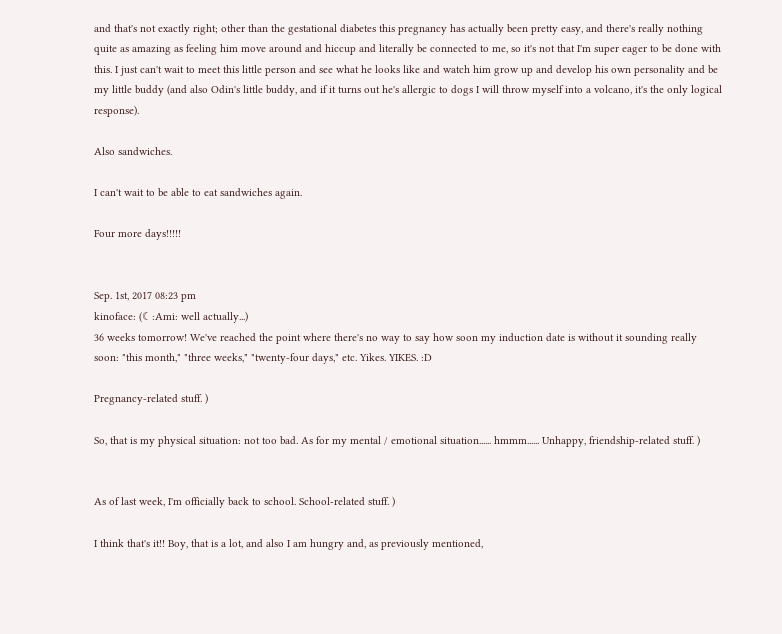and that's not exactly right; other than the gestational diabetes this pregnancy has actually been pretty easy, and there's really nothing quite as amazing as feeling him move around and hiccup and literally be connected to me, so it's not that I'm super eager to be done with this. I just can't wait to meet this little person and see what he looks like and watch him grow up and develop his own personality and be my little buddy (and also Odin's little buddy, and if it turns out he's allergic to dogs I will throw myself into a volcano, it's the only logical response).

Also sandwiches.

I can't wait to be able to eat sandwiches again.

Four more days!!!!!


Sep. 1st, 2017 08:23 pm
kinoface: (☾:Ami: well actually...)
36 weeks tomorrow! We've reached the point where there's no way to say how soon my induction date is without it sounding really soon: "this month," "three weeks," "twenty-four days," etc. Yikes. YIKES. :D

Pregnancy-related stuff. )

So, that is my physical situation: not too bad. As for my mental / emotional situation...... hmmm...... Unhappy, friendship-related stuff. )


As of last week, I'm officially back to school. School-related stuff. )

I think that's it!! Boy, that is a lot, and also I am hungry and, as previously mentioned,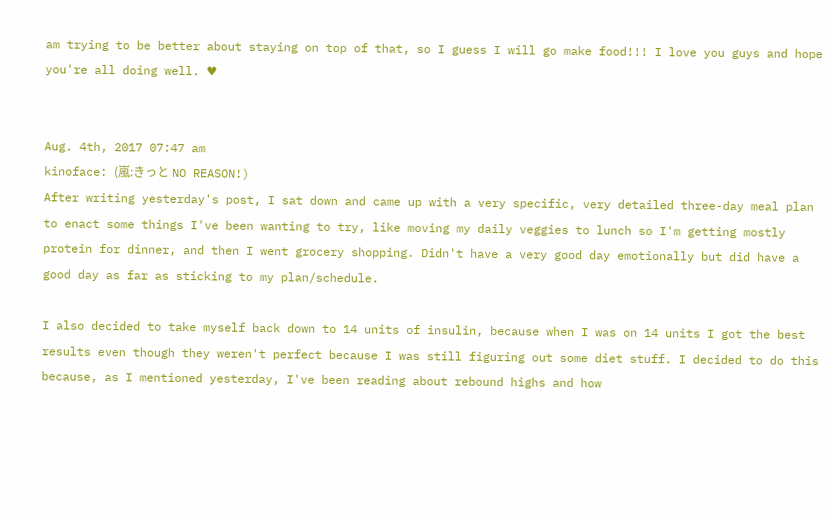am trying to be better about staying on top of that, so I guess I will go make food!!! I love you guys and hope you're all doing well. ♥


Aug. 4th, 2017 07:47 am
kinoface: (嵐:きっと NO REASON!)
After writing yesterday's post, I sat down and came up with a very specific, very detailed three-day meal plan to enact some things I've been wanting to try, like moving my daily veggies to lunch so I'm getting mostly protein for dinner, and then I went grocery shopping. Didn't have a very good day emotionally but did have a good day as far as sticking to my plan/schedule.

I also decided to take myself back down to 14 units of insulin, because when I was on 14 units I got the best results even though they weren't perfect because I was still figuring out some diet stuff. I decided to do this because, as I mentioned yesterday, I've been reading about rebound highs and how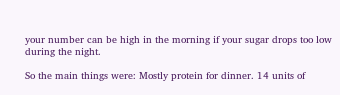your number can be high in the morning if your sugar drops too low during the night.

So the main things were: Mostly protein for dinner. 14 units of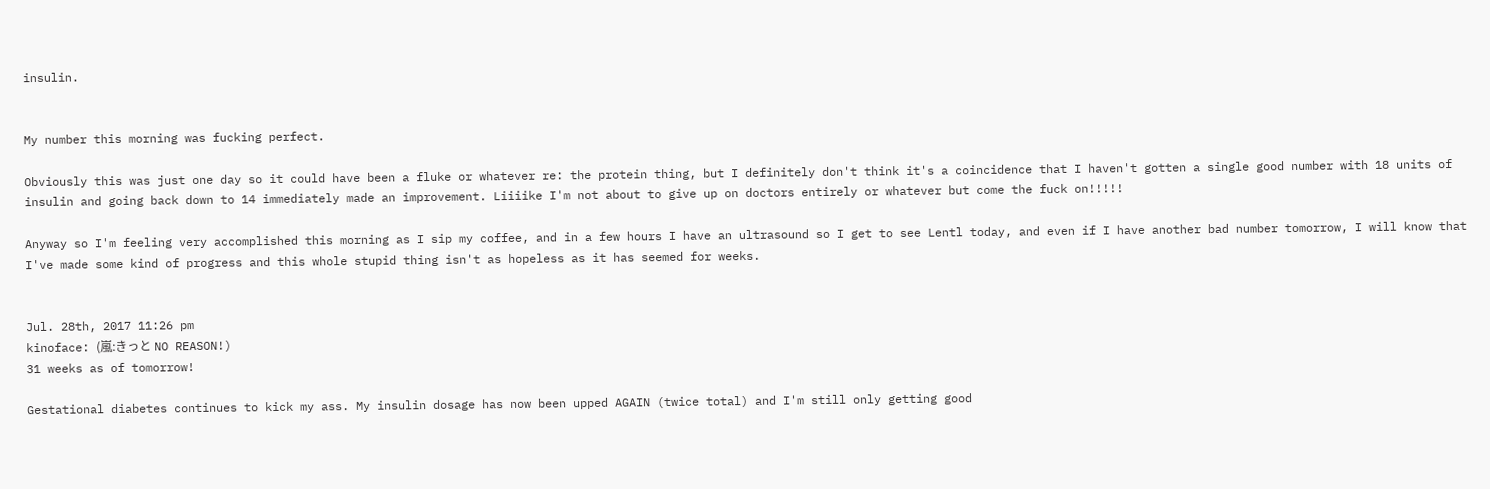insulin.


My number this morning was fucking perfect.

Obviously this was just one day so it could have been a fluke or whatever re: the protein thing, but I definitely don't think it's a coincidence that I haven't gotten a single good number with 18 units of insulin and going back down to 14 immediately made an improvement. Liiiike I'm not about to give up on doctors entirely or whatever but come the fuck on!!!!!

Anyway so I'm feeling very accomplished this morning as I sip my coffee, and in a few hours I have an ultrasound so I get to see Lentl today, and even if I have another bad number tomorrow, I will know that I've made some kind of progress and this whole stupid thing isn't as hopeless as it has seemed for weeks.


Jul. 28th, 2017 11:26 pm
kinoface: (嵐:きっと NO REASON!)
31 weeks as of tomorrow!

Gestational diabetes continues to kick my ass. My insulin dosage has now been upped AGAIN (twice total) and I'm still only getting good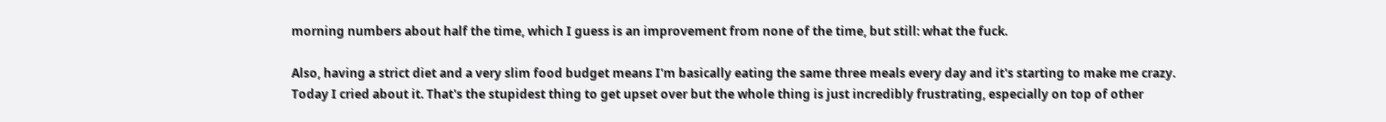morning numbers about half the time, which I guess is an improvement from none of the time, but still: what the fuck.

Also, having a strict diet and a very slim food budget means I'm basically eating the same three meals every day and it's starting to make me crazy. Today I cried about it. That's the stupidest thing to get upset over but the whole thing is just incredibly frustrating, especially on top of other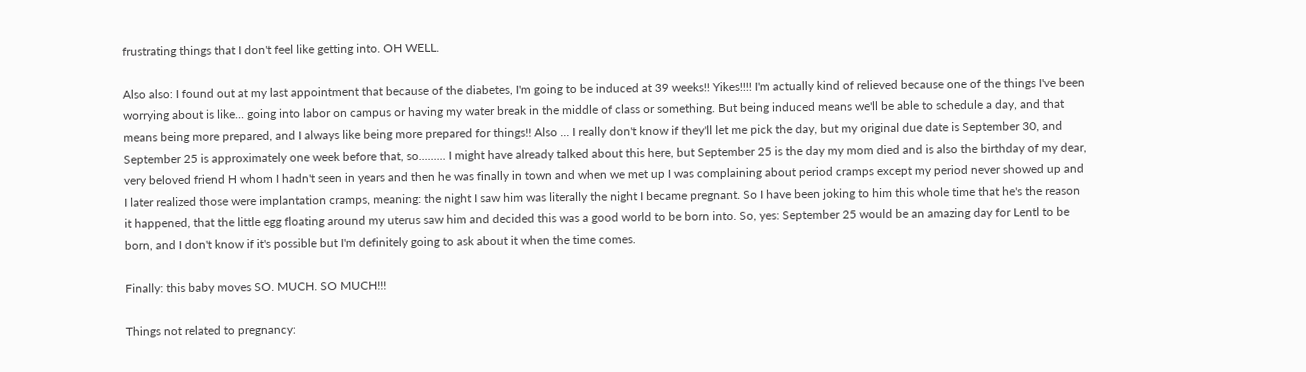frustrating things that I don't feel like getting into. OH WELL.

Also also: I found out at my last appointment that because of the diabetes, I'm going to be induced at 39 weeks!! Yikes!!!! I'm actually kind of relieved because one of the things I've been worrying about is like... going into labor on campus or having my water break in the middle of class or something. But being induced means we'll be able to schedule a day, and that means being more prepared, and I always like being more prepared for things!! Also ... I really don't know if they'll let me pick the day, but my original due date is September 30, and September 25 is approximately one week before that, so......... I might have already talked about this here, but September 25 is the day my mom died and is also the birthday of my dear, very beloved friend H whom I hadn't seen in years and then he was finally in town and when we met up I was complaining about period cramps except my period never showed up and I later realized those were implantation cramps, meaning: the night I saw him was literally the night I became pregnant. So I have been joking to him this whole time that he's the reason it happened, that the little egg floating around my uterus saw him and decided this was a good world to be born into. So, yes: September 25 would be an amazing day for Lentl to be born, and I don't know if it's possible but I'm definitely going to ask about it when the time comes.

Finally: this baby moves SO. MUCH. SO MUCH!!!

Things not related to pregnancy: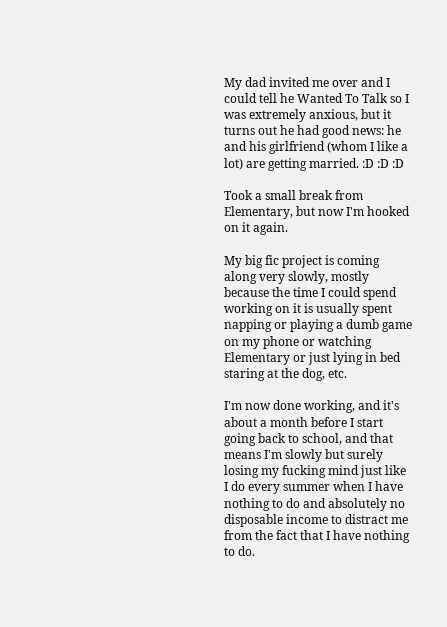My dad invited me over and I could tell he Wanted To Talk so I was extremely anxious, but it turns out he had good news: he and his girlfriend (whom I like a lot) are getting married. :D :D :D

Took a small break from Elementary, but now I'm hooked on it again.

My big fic project is coming along very slowly, mostly because the time I could spend working on it is usually spent napping or playing a dumb game on my phone or watching Elementary or just lying in bed staring at the dog, etc.

I'm now done working, and it's about a month before I start going back to school, and that means I'm slowly but surely losing my fucking mind just like I do every summer when I have nothing to do and absolutely no disposable income to distract me from the fact that I have nothing to do.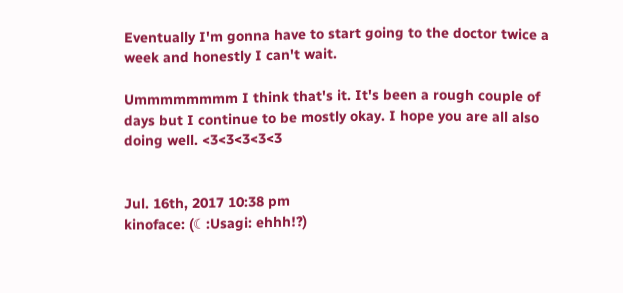Eventually I'm gonna have to start going to the doctor twice a week and honestly I can't wait.

Ummmmmmmm I think that's it. It's been a rough couple of days but I continue to be mostly okay. I hope you are all also doing well. <3<3<3<3<3


Jul. 16th, 2017 10:38 pm
kinoface: (☾:Usagi: ehhh!?)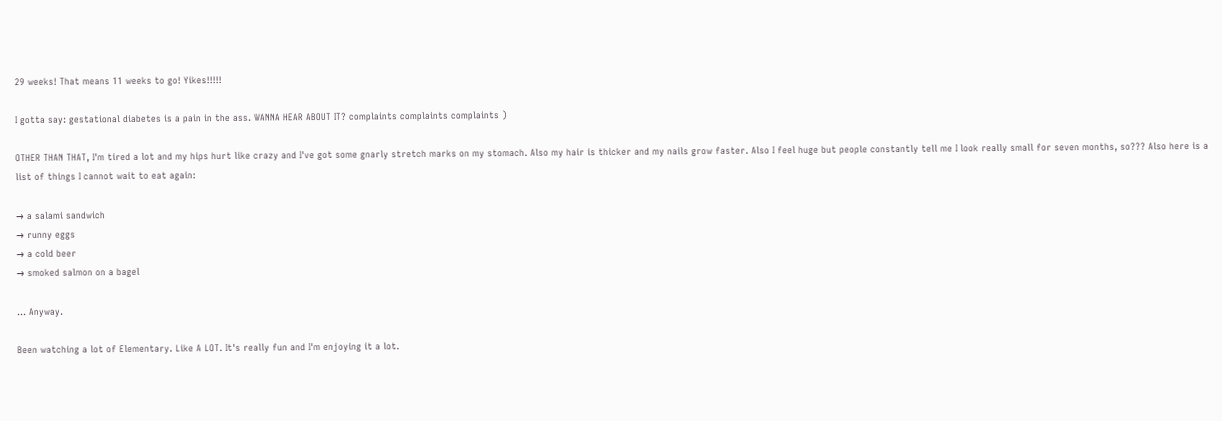29 weeks! That means 11 weeks to go! Yikes!!!!!

I gotta say: gestational diabetes is a pain in the ass. WANNA HEAR ABOUT IT? complaints complaints complaints )

OTHER THAN THAT, I'm tired a lot and my hips hurt like crazy and I've got some gnarly stretch marks on my stomach. Also my hair is thicker and my nails grow faster. Also I feel huge but people constantly tell me I look really small for seven months, so??? Also here is a list of things I cannot wait to eat again:

→ a salami sandwich
→ runny eggs
→ a cold beer
→ smoked salmon on a bagel

... Anyway.

Been watching a lot of Elementary. Like A LOT. It's really fun and I'm enjoying it a lot.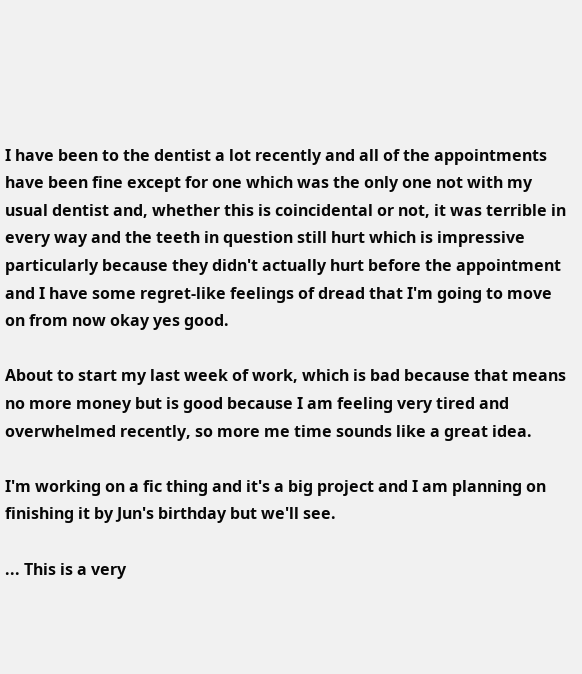I have been to the dentist a lot recently and all of the appointments have been fine except for one which was the only one not with my usual dentist and, whether this is coincidental or not, it was terrible in every way and the teeth in question still hurt which is impressive particularly because they didn't actually hurt before the appointment and I have some regret-like feelings of dread that I'm going to move on from now okay yes good.

About to start my last week of work, which is bad because that means no more money but is good because I am feeling very tired and overwhelmed recently, so more me time sounds like a great idea.

I'm working on a fic thing and it's a big project and I am planning on finishing it by Jun's birthday but we'll see.

... This is a very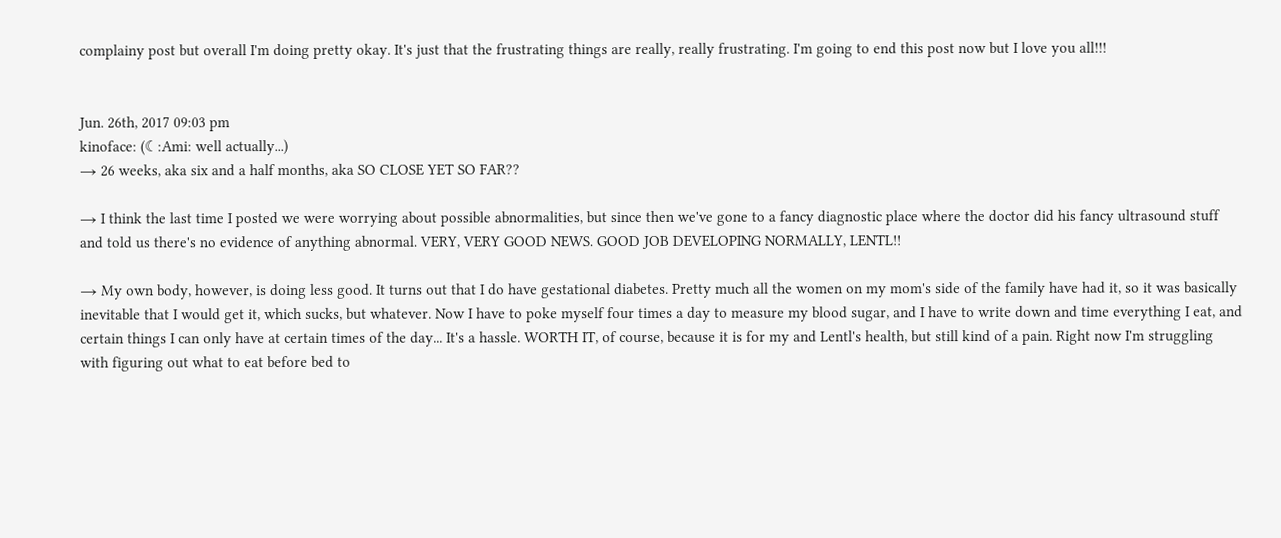complainy post but overall I'm doing pretty okay. It's just that the frustrating things are really, really frustrating. I'm going to end this post now but I love you all!!!


Jun. 26th, 2017 09:03 pm
kinoface: (☾:Ami: well actually...)
→ 26 weeks, aka six and a half months, aka SO CLOSE YET SO FAR??

→ I think the last time I posted we were worrying about possible abnormalities, but since then we've gone to a fancy diagnostic place where the doctor did his fancy ultrasound stuff and told us there's no evidence of anything abnormal. VERY, VERY GOOD NEWS. GOOD JOB DEVELOPING NORMALLY, LENTL!!

→ My own body, however, is doing less good. It turns out that I do have gestational diabetes. Pretty much all the women on my mom's side of the family have had it, so it was basically inevitable that I would get it, which sucks, but whatever. Now I have to poke myself four times a day to measure my blood sugar, and I have to write down and time everything I eat, and certain things I can only have at certain times of the day... It's a hassle. WORTH IT, of course, because it is for my and Lentl's health, but still kind of a pain. Right now I'm struggling with figuring out what to eat before bed to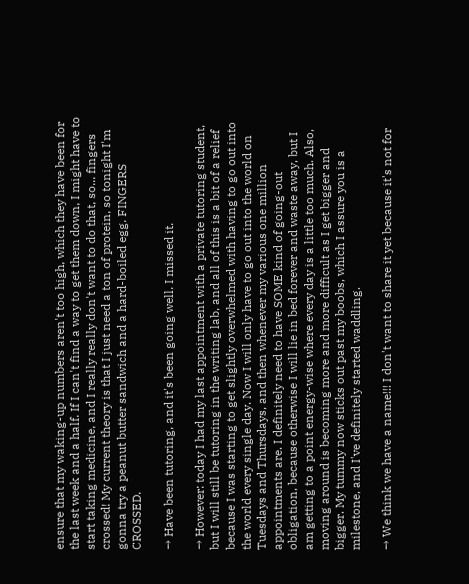ensure that my waking-up numbers aren't too high, which they have been for the last week and a half. If I can't find a way to get them down, I might have to start taking medicine, and I really really don't want to do that, so... fingers crossed! My current theory is that I just need a ton of protein, so tonight I'm gonna try a peanut butter sandwich and a hard-boiled egg. FINGERS CROSSED.

→ Have been tutoring, and it's been going well. I missed it.

→ However: today I had my last appointment with a private tutoring student, but I will still be tutoring in the writing lab, and all of this is a bit of a relief because I was starting to get slightly overwhelmed with having to go out into the world every single day. Now I will only have to go out into the world on Tuesdays and Thursdays, and then whenever my various one million appointments are. I definitely need to have SOME kind of going-out obligation, because otherwise I will lie in bed forever and waste away, but I am getting to a point energy-wise where every day is a little too much. Also, moving around is becoming more and more difficult as I get bigger and bigger. My tummy now sticks out past my boobs, which I assure you is a milestone, and I've definitely started waddling.

→ We think we have a name!!! I don't want to share it yet because it's not for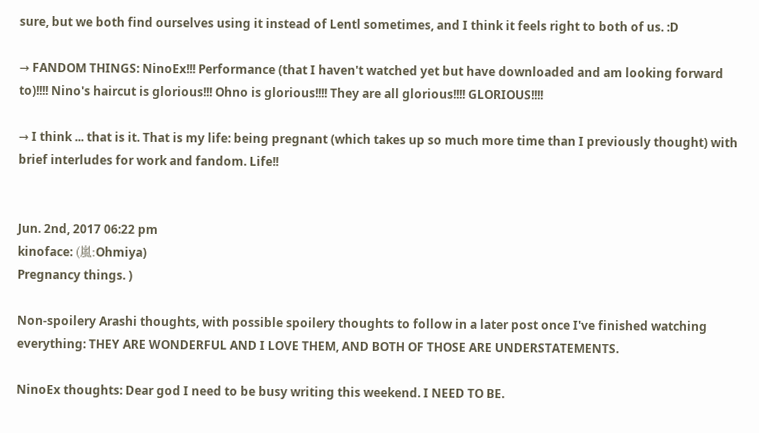sure, but we both find ourselves using it instead of Lentl sometimes, and I think it feels right to both of us. :D

→ FANDOM THINGS: NinoEx!!! Performance (that I haven't watched yet but have downloaded and am looking forward to)!!!! Nino's haircut is glorious!!! Ohno is glorious!!!! They are all glorious!!!! GLORIOUS!!!!

→ I think ... that is it. That is my life: being pregnant (which takes up so much more time than I previously thought) with brief interludes for work and fandom. Life!!


Jun. 2nd, 2017 06:22 pm
kinoface: (嵐:Ohmiya)
Pregnancy things. )

Non-spoilery Arashi thoughts, with possible spoilery thoughts to follow in a later post once I've finished watching everything: THEY ARE WONDERFUL AND I LOVE THEM, AND BOTH OF THOSE ARE UNDERSTATEMENTS.

NinoEx thoughts: Dear god I need to be busy writing this weekend. I NEED TO BE.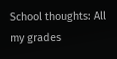School thoughts: All my grades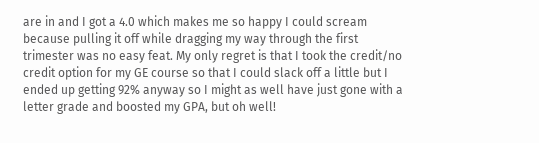are in and I got a 4.0 which makes me so happy I could scream because pulling it off while dragging my way through the first trimester was no easy feat. My only regret is that I took the credit/no credit option for my GE course so that I could slack off a little but I ended up getting 92% anyway so I might as well have just gone with a letter grade and boosted my GPA, but oh well!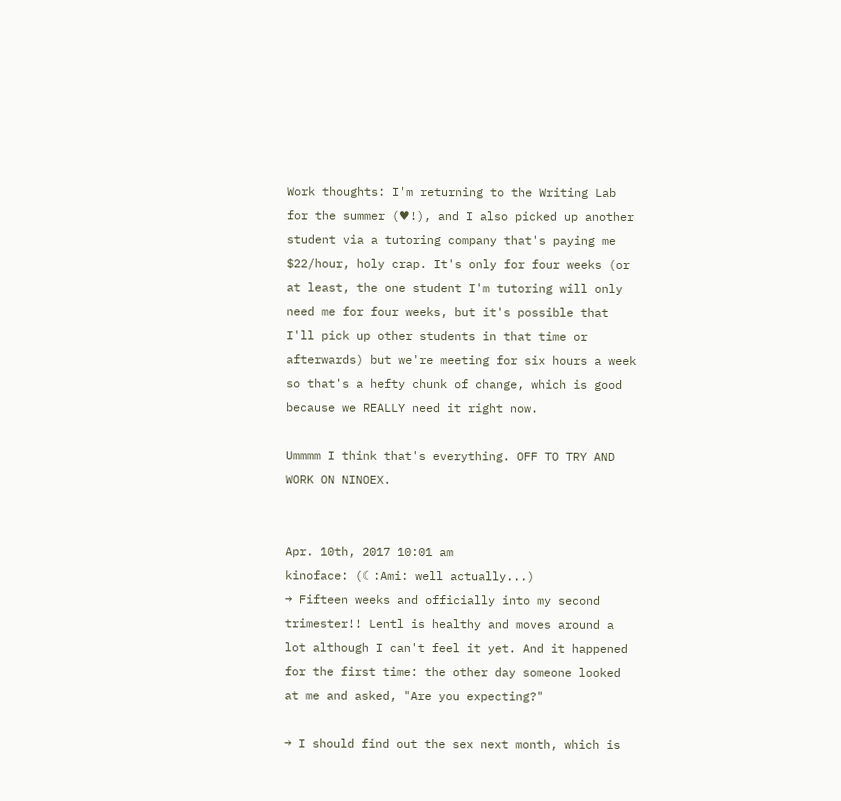Work thoughts: I'm returning to the Writing Lab for the summer (♥!), and I also picked up another student via a tutoring company that's paying me $22/hour, holy crap. It's only for four weeks (or at least, the one student I'm tutoring will only need me for four weeks, but it's possible that I'll pick up other students in that time or afterwards) but we're meeting for six hours a week so that's a hefty chunk of change, which is good because we REALLY need it right now.

Ummmm I think that's everything. OFF TO TRY AND WORK ON NINOEX.


Apr. 10th, 2017 10:01 am
kinoface: (☾:Ami: well actually...)
→ Fifteen weeks and officially into my second trimester!! Lentl is healthy and moves around a lot although I can't feel it yet. And it happened for the first time: the other day someone looked at me and asked, "Are you expecting?"

→ I should find out the sex next month, which is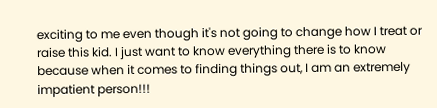exciting to me even though it's not going to change how I treat or raise this kid. I just want to know everything there is to know because when it comes to finding things out, I am an extremely impatient person!!!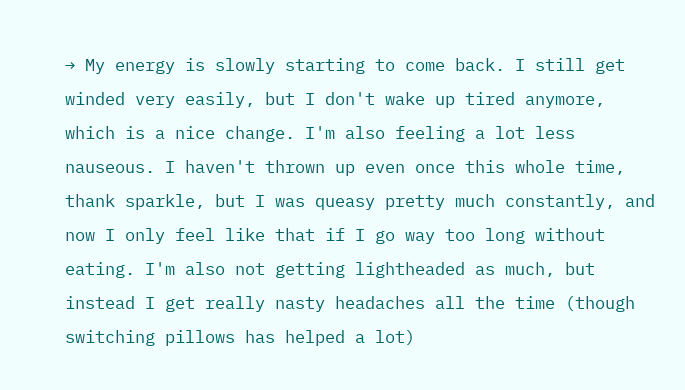→ My energy is slowly starting to come back. I still get winded very easily, but I don't wake up tired anymore, which is a nice change. I'm also feeling a lot less nauseous. I haven't thrown up even once this whole time, thank sparkle, but I was queasy pretty much constantly, and now I only feel like that if I go way too long without eating. I'm also not getting lightheaded as much, but instead I get really nasty headaches all the time (though switching pillows has helped a lot)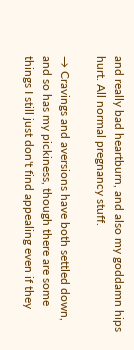and really bad heartburn, and also my goddamn hips hurt. All normal pregnancy stuff.

→ Cravings and aversions have both settled down, and so has my pickiness, though there are some things I still just don't find appealing even if they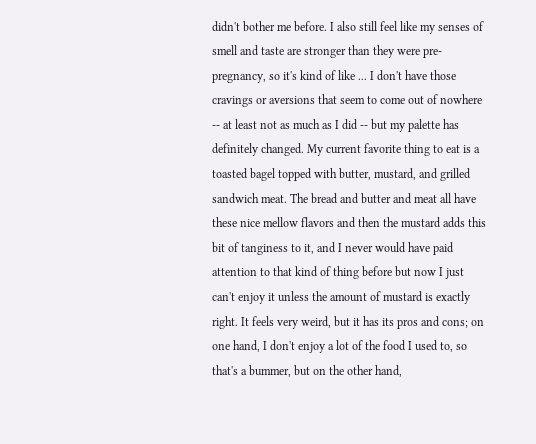didn't bother me before. I also still feel like my senses of smell and taste are stronger than they were pre-pregnancy, so it's kind of like ... I don't have those cravings or aversions that seem to come out of nowhere -- at least not as much as I did -- but my palette has definitely changed. My current favorite thing to eat is a toasted bagel topped with butter, mustard, and grilled sandwich meat. The bread and butter and meat all have these nice mellow flavors and then the mustard adds this bit of tanginess to it, and I never would have paid attention to that kind of thing before but now I just can't enjoy it unless the amount of mustard is exactly right. It feels very weird, but it has its pros and cons; on one hand, I don't enjoy a lot of the food I used to, so that's a bummer, but on the other hand,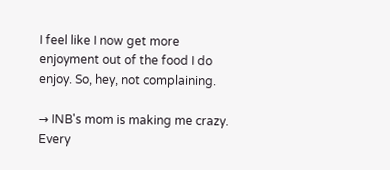I feel like I now get more enjoyment out of the food I do enjoy. So, hey, not complaining.

→ INB's mom is making me crazy. Every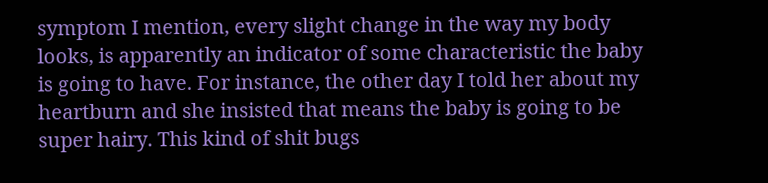symptom I mention, every slight change in the way my body looks, is apparently an indicator of some characteristic the baby is going to have. For instance, the other day I told her about my heartburn and she insisted that means the baby is going to be super hairy. This kind of shit bugs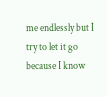me endlessly but I try to let it go because I know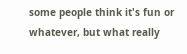some people think it's fun or whatever, but what really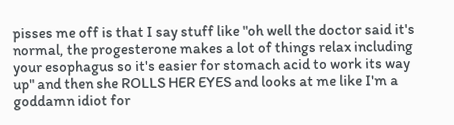pisses me off is that I say stuff like "oh well the doctor said it's normal, the progesterone makes a lot of things relax including your esophagus so it's easier for stomach acid to work its way up" and then she ROLLS HER EYES and looks at me like I'm a goddamn idiot for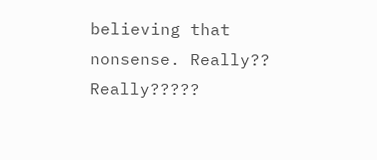believing that nonsense. Really?? Really?????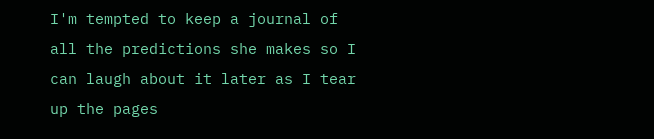I'm tempted to keep a journal of all the predictions she makes so I can laugh about it later as I tear up the pages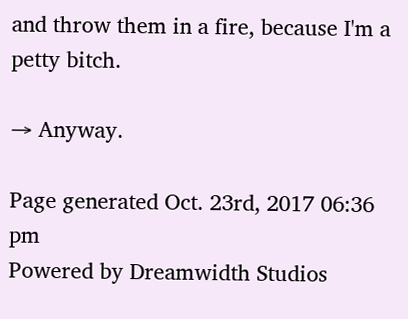and throw them in a fire, because I'm a petty bitch.

→ Anyway.

Page generated Oct. 23rd, 2017 06:36 pm
Powered by Dreamwidth Studios